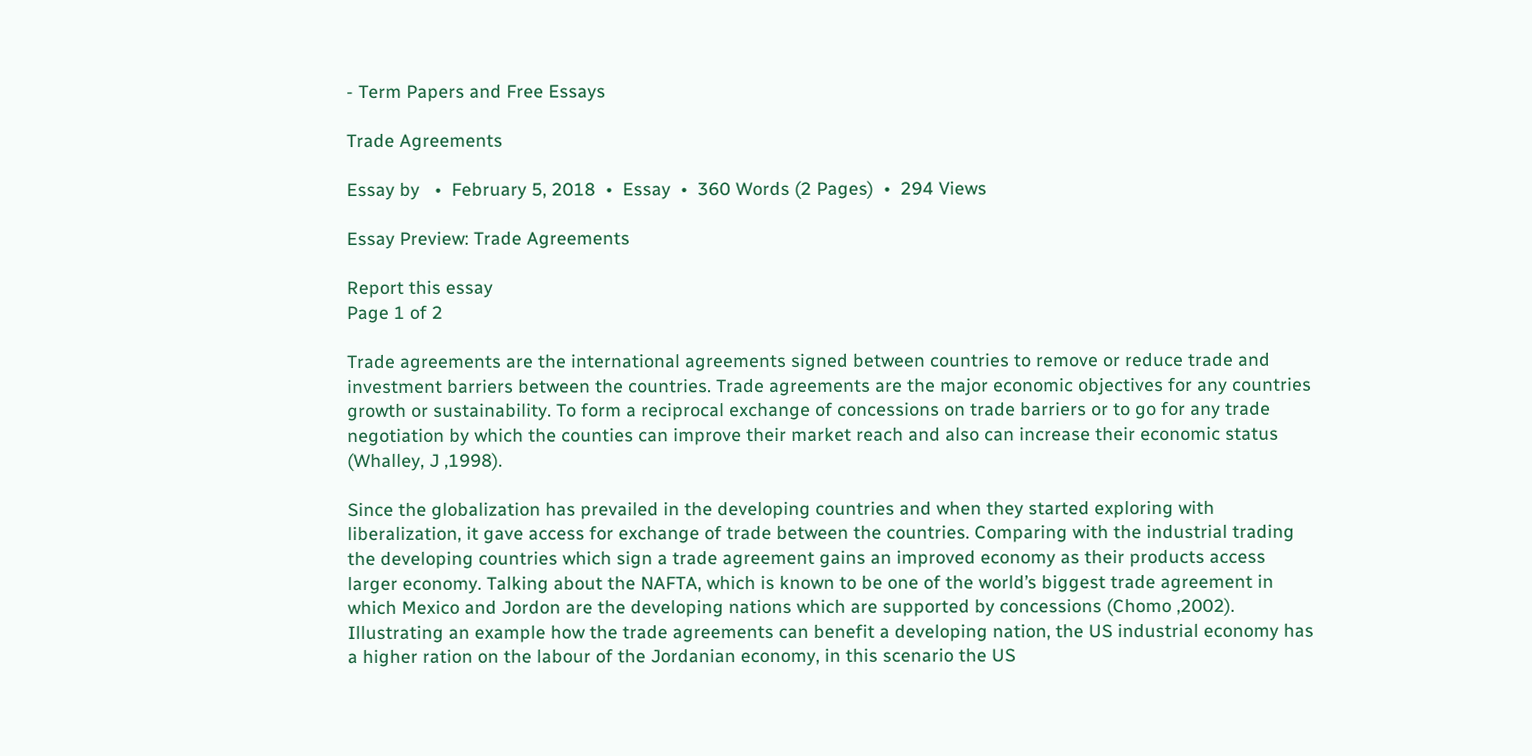- Term Papers and Free Essays

Trade Agreements

Essay by   •  February 5, 2018  •  Essay  •  360 Words (2 Pages)  •  294 Views

Essay Preview: Trade Agreements

Report this essay
Page 1 of 2

Trade agreements are the international agreements signed between countries to remove or reduce trade and investment barriers between the countries. Trade agreements are the major economic objectives for any countries growth or sustainability. To form a reciprocal exchange of concessions on trade barriers or to go for any trade negotiation by which the counties can improve their market reach and also can increase their economic status (Whalley, J ,1998).

Since the globalization has prevailed in the developing countries and when they started exploring with liberalization, it gave access for exchange of trade between the countries. Comparing with the industrial trading the developing countries which sign a trade agreement gains an improved economy as their products access larger economy. Talking about the NAFTA, which is known to be one of the world’s biggest trade agreement in which Mexico and Jordon are the developing nations which are supported by concessions (Chomo ,2002). Illustrating an example how the trade agreements can benefit a developing nation, the US industrial economy has a higher ration on the labour of the Jordanian economy, in this scenario the US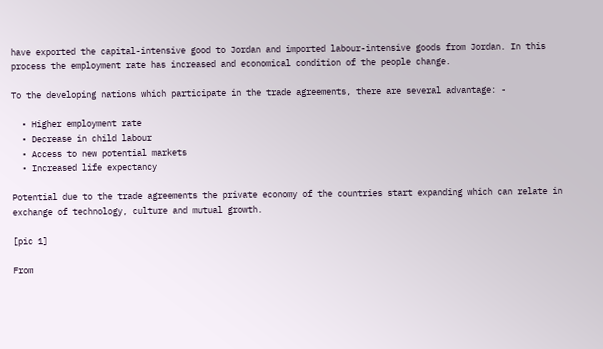have exported the capital-intensive good to Jordan and imported labour-intensive goods from Jordan. In this process the employment rate has increased and economical condition of the people change.

To the developing nations which participate in the trade agreements, there are several advantage: -

  • Higher employment rate
  • Decrease in child labour
  • Access to new potential markets
  • Increased life expectancy

Potential due to the trade agreements the private economy of the countries start expanding which can relate in exchange of technology, culture and mutual growth.

[pic 1]

From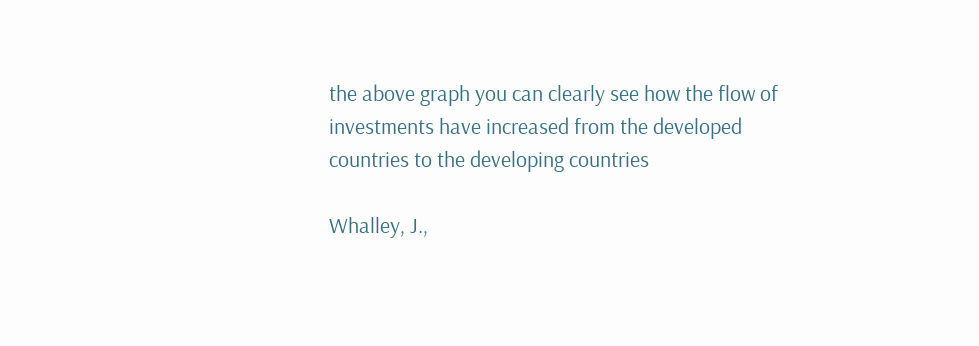the above graph you can clearly see how the flow of investments have increased from the developed countries to the developing countries

Whalley, J.,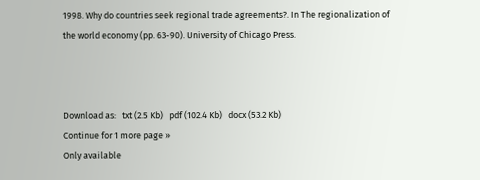1998. Why do countries seek regional trade agreements?. In The regionalization of the world economy (pp. 63-90). University of Chicago Press.



Download as:   txt (2.5 Kb)   pdf (102.4 Kb)   docx (53.2 Kb)
Continue for 1 more page »
Only available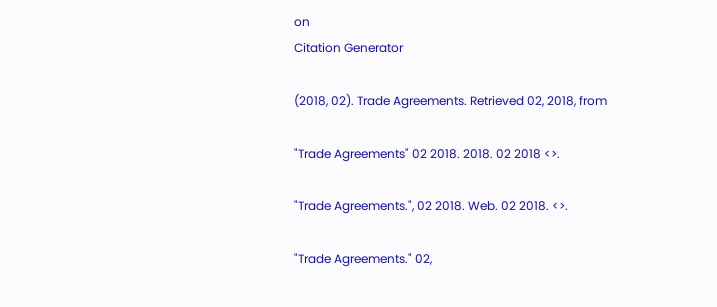on
Citation Generator

(2018, 02). Trade Agreements. Retrieved 02, 2018, from

"Trade Agreements" 02 2018. 2018. 02 2018 <>.

"Trade Agreements.", 02 2018. Web. 02 2018. <>.

"Trade Agreements." 02,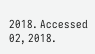2018. Accessed 02, 2018.